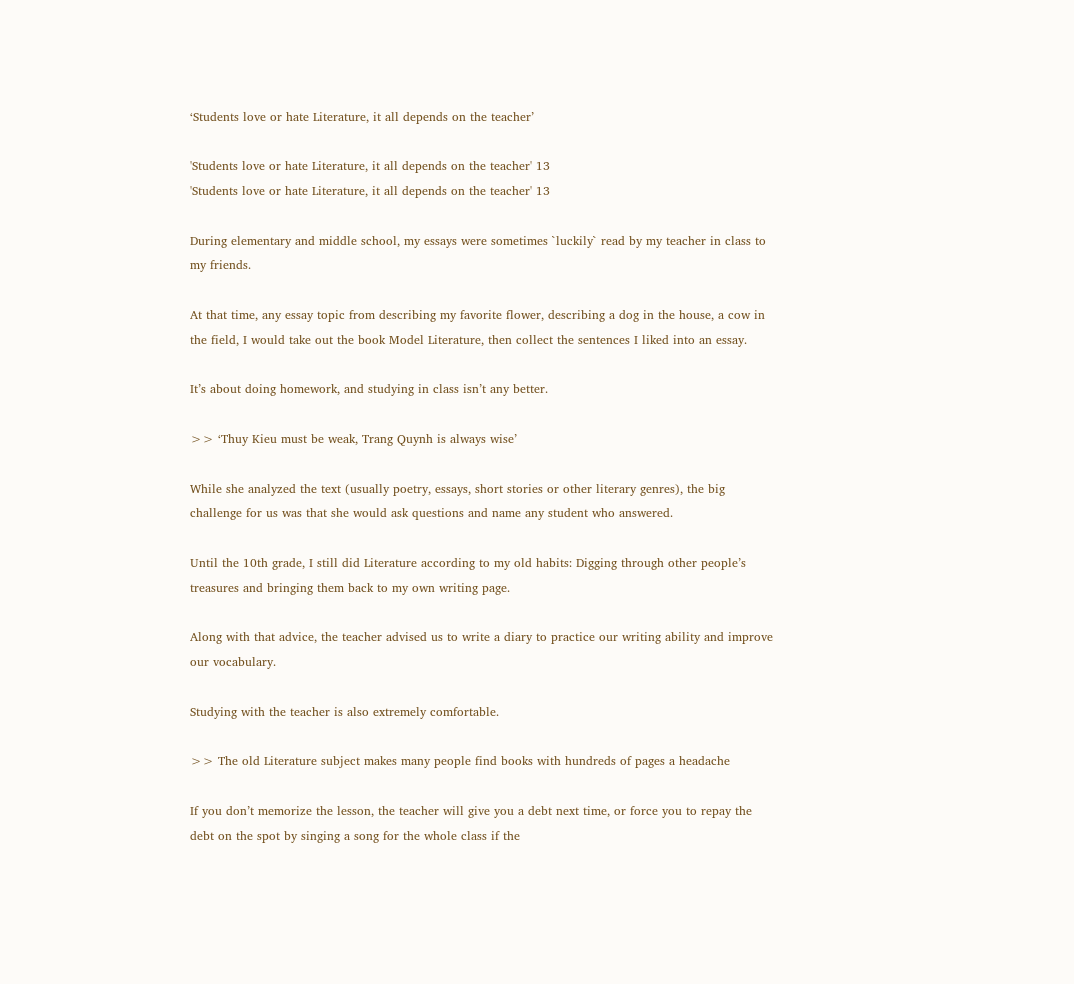‘Students love or hate Literature, it all depends on the teacher’

'Students love or hate Literature, it all depends on the teacher' 13
'Students love or hate Literature, it all depends on the teacher' 13

During elementary and middle school, my essays were sometimes `luckily` read by my teacher in class to my friends.

At that time, any essay topic from describing my favorite flower, describing a dog in the house, a cow in the field, I would take out the book Model Literature, then collect the sentences I liked into an essay.

It’s about doing homework, and studying in class isn’t any better.

>> ‘Thuy Kieu must be weak, Trang Quynh is always wise’

While she analyzed the text (usually poetry, essays, short stories or other literary genres), the big challenge for us was that she would ask questions and name any student who answered.

Until the 10th grade, I still did Literature according to my old habits: Digging through other people’s treasures and bringing them back to my own writing page.

Along with that advice, the teacher advised us to write a diary to practice our writing ability and improve our vocabulary.

Studying with the teacher is also extremely comfortable.

>> The old Literature subject makes many people find books with hundreds of pages a headache

If you don’t memorize the lesson, the teacher will give you a debt next time, or force you to repay the debt on the spot by singing a song for the whole class if the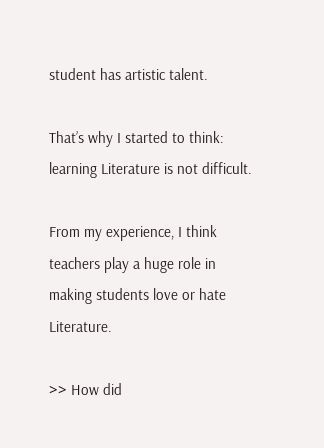student has artistic talent.

That’s why I started to think: learning Literature is not difficult.

From my experience, I think teachers play a huge role in making students love or hate Literature.

>> How did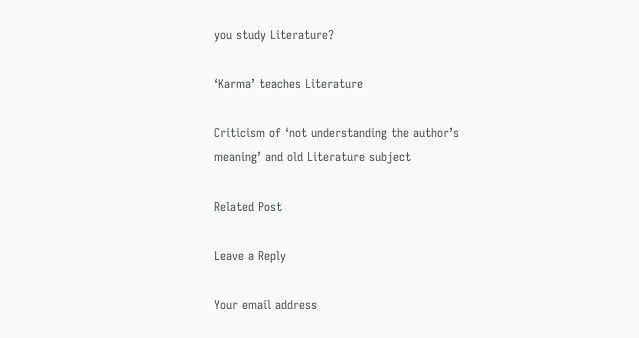you study Literature?

‘Karma’ teaches Literature

Criticism of ‘not understanding the author’s meaning’ and old Literature subject

Related Post

Leave a Reply

Your email address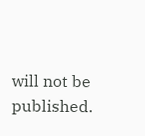will not be published.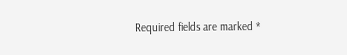Required fields are marked *